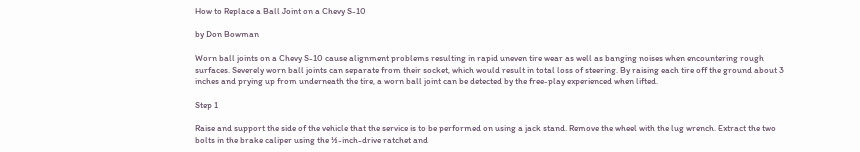How to Replace a Ball Joint on a Chevy S-10

by Don Bowman

Worn ball joints on a Chevy S-10 cause alignment problems resulting in rapid uneven tire wear as well as banging noises when encountering rough surfaces. Severely worn ball joints can separate from their socket, which would result in total loss of steering. By raising each tire off the ground about 3 inches and prying up from underneath the tire, a worn ball joint can be detected by the free-play experienced when lifted.

Step 1

Raise and support the side of the vehicle that the service is to be performed on using a jack stand. Remove the wheel with the lug wrench. Extract the two bolts in the brake caliper using the ½-inch-drive ratchet and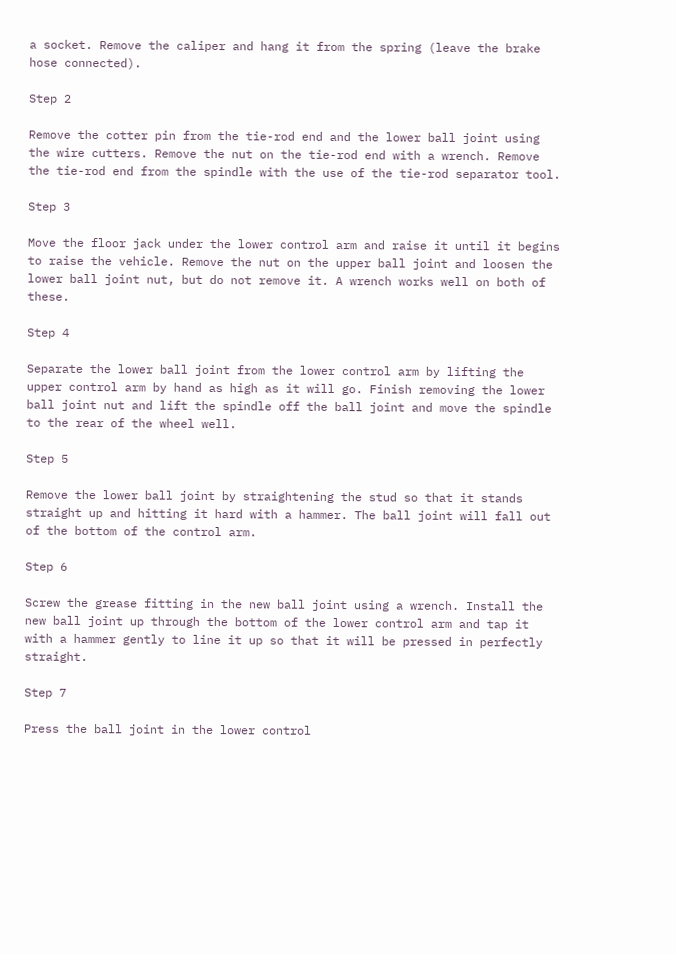a socket. Remove the caliper and hang it from the spring (leave the brake hose connected).

Step 2

Remove the cotter pin from the tie-rod end and the lower ball joint using the wire cutters. Remove the nut on the tie-rod end with a wrench. Remove the tie-rod end from the spindle with the use of the tie-rod separator tool.

Step 3

Move the floor jack under the lower control arm and raise it until it begins to raise the vehicle. Remove the nut on the upper ball joint and loosen the lower ball joint nut, but do not remove it. A wrench works well on both of these.

Step 4

Separate the lower ball joint from the lower control arm by lifting the upper control arm by hand as high as it will go. Finish removing the lower ball joint nut and lift the spindle off the ball joint and move the spindle to the rear of the wheel well.

Step 5

Remove the lower ball joint by straightening the stud so that it stands straight up and hitting it hard with a hammer. The ball joint will fall out of the bottom of the control arm.

Step 6

Screw the grease fitting in the new ball joint using a wrench. Install the new ball joint up through the bottom of the lower control arm and tap it with a hammer gently to line it up so that it will be pressed in perfectly straight.

Step 7

Press the ball joint in the lower control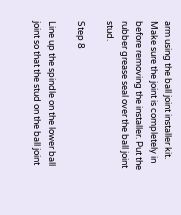arm using the ball joint installer kit. Make sure the joint is completely in before removing the installer. Put the rubber grease seal over the ball joint stud.

Step 8

Line up the spindle on the lower ball joint so that the stud on the ball joint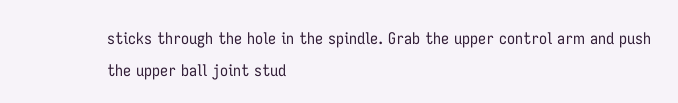sticks through the hole in the spindle. Grab the upper control arm and push the upper ball joint stud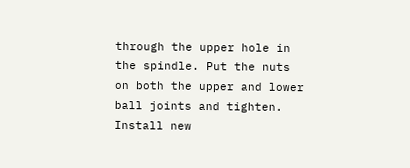through the upper hole in the spindle. Put the nuts on both the upper and lower ball joints and tighten. Install new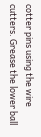cotter pins using the wire cutters. Grease the lower ball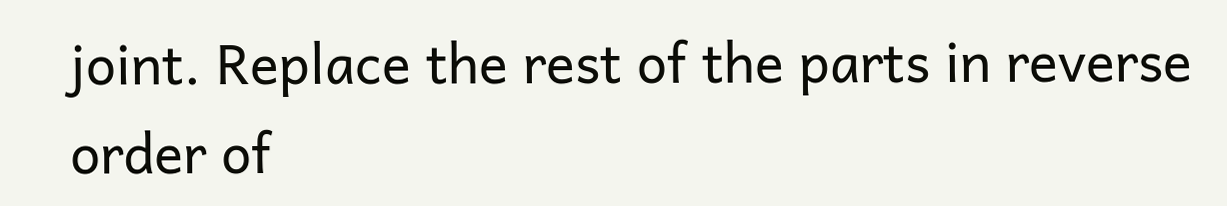joint. Replace the rest of the parts in reverse order of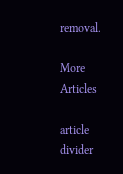removal.

More Articles

article divider